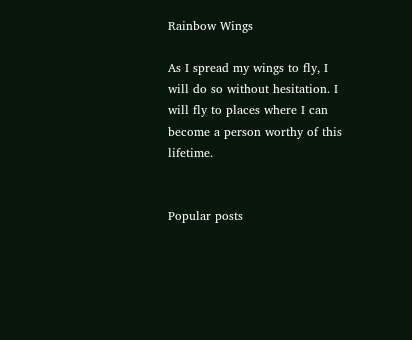Rainbow Wings

As I spread my wings to fly, I will do so without hesitation. I will fly to places where I can become a person worthy of this lifetime.


Popular posts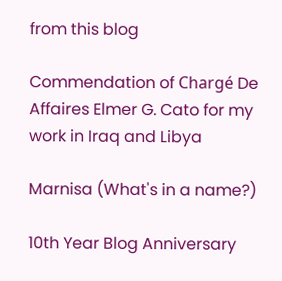from this blog

Commendation of Chargé De Affaires Elmer G. Cato for my work in Iraq and Libya

Marnisa (What's in a name?)

10th Year Blog Anniversary